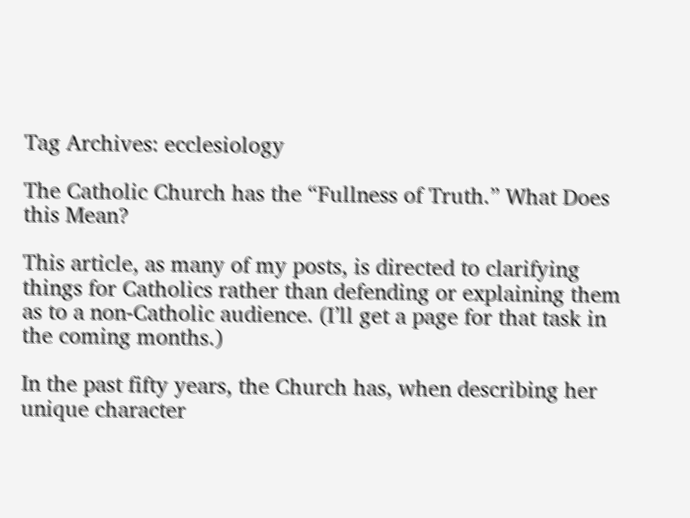Tag Archives: ecclesiology

The Catholic Church has the “Fullness of Truth.” What Does this Mean?

This article, as many of my posts, is directed to clarifying things for Catholics rather than defending or explaining them as to a non-Catholic audience. (I’ll get a page for that task in the coming months.)

In the past fifty years, the Church has, when describing her unique character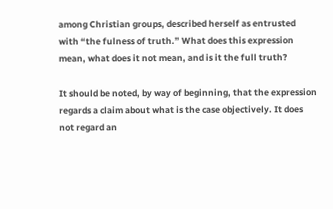among Christian groups, described herself as entrusted with “the fulness of truth.” What does this expression mean, what does it not mean, and is it the full truth?

It should be noted, by way of beginning, that the expression regards a claim about what is the case objectively. It does not regard an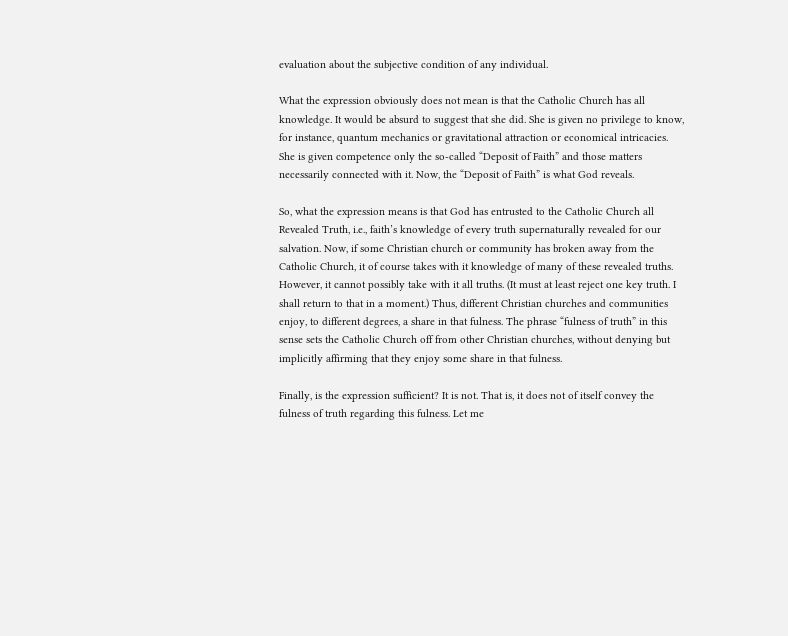evaluation about the subjective condition of any individual.

What the expression obviously does not mean is that the Catholic Church has all knowledge. It would be absurd to suggest that she did. She is given no privilege to know, for instance, quantum mechanics or gravitational attraction or economical intricacies. She is given competence only the so-called “Deposit of Faith” and those matters necessarily connected with it. Now, the “Deposit of Faith” is what God reveals.

So, what the expression means is that God has entrusted to the Catholic Church all Revealed Truth, i.e., faith’s knowledge of every truth supernaturally revealed for our salvation. Now, if some Christian church or community has broken away from the Catholic Church, it of course takes with it knowledge of many of these revealed truths. However, it cannot possibly take with it all truths. (It must at least reject one key truth. I shall return to that in a moment.) Thus, different Christian churches and communities enjoy, to different degrees, a share in that fulness. The phrase “fulness of truth” in this sense sets the Catholic Church off from other Christian churches, without denying but implicitly affirming that they enjoy some share in that fulness.

Finally, is the expression sufficient? It is not. That is, it does not of itself convey the fulness of truth regarding this fulness. Let me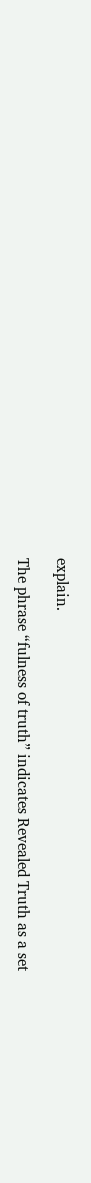explain.

The phrase “fulness of truth” indicates Revealed Truth as a set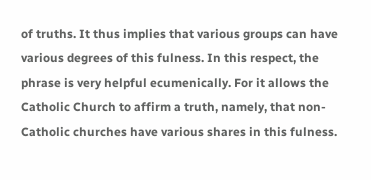of truths. It thus implies that various groups can have various degrees of this fulness. In this respect, the phrase is very helpful ecumenically. For it allows the Catholic Church to affirm a truth, namely, that non-Catholic churches have various shares in this fulness.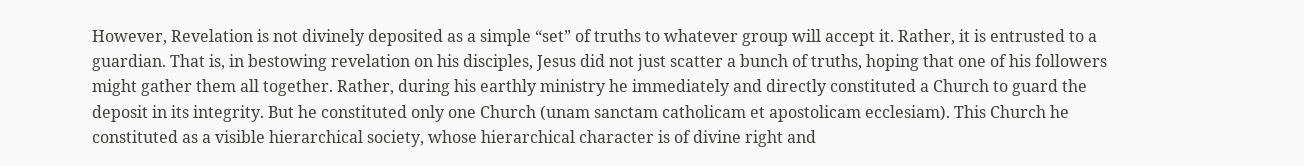However, Revelation is not divinely deposited as a simple “set” of truths to whatever group will accept it. Rather, it is entrusted to a guardian. That is, in bestowing revelation on his disciples, Jesus did not just scatter a bunch of truths, hoping that one of his followers might gather them all together. Rather, during his earthly ministry he immediately and directly constituted a Church to guard the deposit in its integrity. But he constituted only one Church (unam sanctam catholicam et apostolicam ecclesiam). This Church he constituted as a visible hierarchical society, whose hierarchical character is of divine right and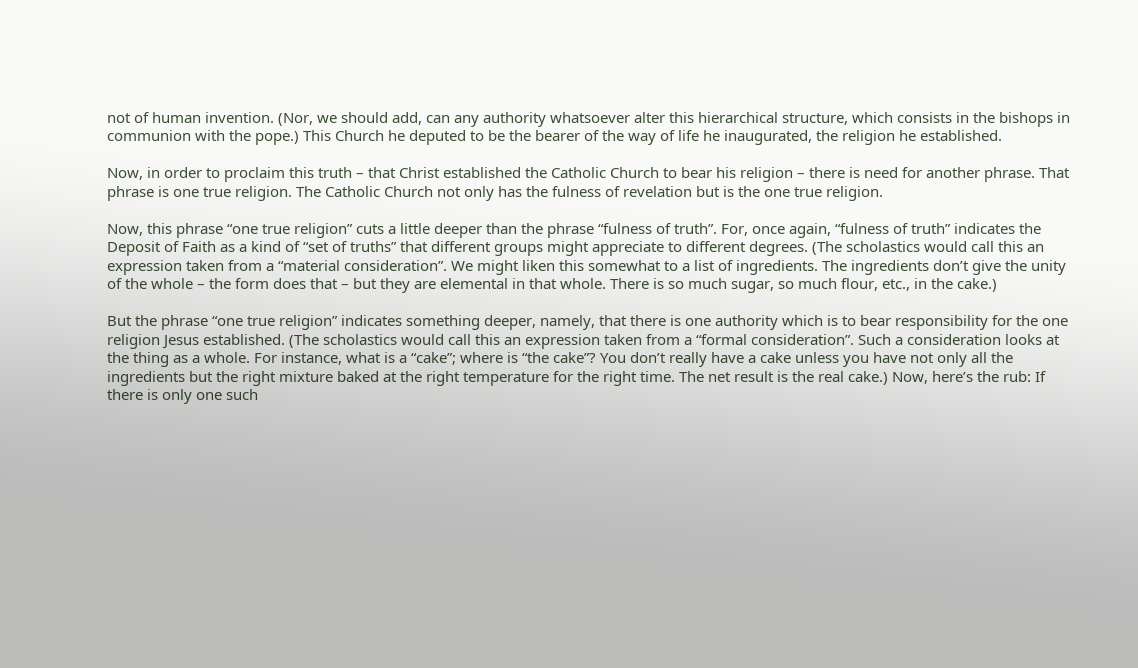not of human invention. (Nor, we should add, can any authority whatsoever alter this hierarchical structure, which consists in the bishops in communion with the pope.) This Church he deputed to be the bearer of the way of life he inaugurated, the religion he established.

Now, in order to proclaim this truth – that Christ established the Catholic Church to bear his religion – there is need for another phrase. That phrase is one true religion. The Catholic Church not only has the fulness of revelation but is the one true religion.

Now, this phrase “one true religion” cuts a little deeper than the phrase “fulness of truth”. For, once again, “fulness of truth” indicates the Deposit of Faith as a kind of “set of truths” that different groups might appreciate to different degrees. (The scholastics would call this an expression taken from a “material consideration”. We might liken this somewhat to a list of ingredients. The ingredients don’t give the unity of the whole – the form does that – but they are elemental in that whole. There is so much sugar, so much flour, etc., in the cake.)

But the phrase “one true religion” indicates something deeper, namely, that there is one authority which is to bear responsibility for the one religion Jesus established. (The scholastics would call this an expression taken from a “formal consideration”. Such a consideration looks at the thing as a whole. For instance, what is a “cake”; where is “the cake”? You don’t really have a cake unless you have not only all the ingredients but the right mixture baked at the right temperature for the right time. The net result is the real cake.) Now, here’s the rub: If there is only one such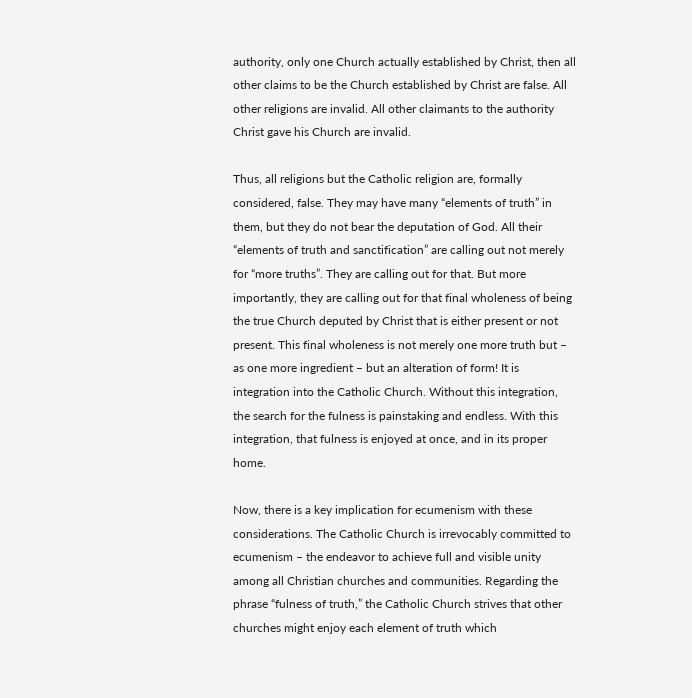authority, only one Church actually established by Christ, then all other claims to be the Church established by Christ are false. All other religions are invalid. All other claimants to the authority Christ gave his Church are invalid.

Thus, all religions but the Catholic religion are, formally considered, false. They may have many “elements of truth” in them, but they do not bear the deputation of God. All their “elements of truth and sanctification” are calling out not merely for “more truths”. They are calling out for that. But more importantly, they are calling out for that final wholeness of being the true Church deputed by Christ that is either present or not present. This final wholeness is not merely one more truth but – as one more ingredient – but an alteration of form! It is integration into the Catholic Church. Without this integration, the search for the fulness is painstaking and endless. With this integration, that fulness is enjoyed at once, and in its proper home.

Now, there is a key implication for ecumenism with these considerations. The Catholic Church is irrevocably committed to ecumenism – the endeavor to achieve full and visible unity among all Christian churches and communities. Regarding the phrase “fulness of truth,” the Catholic Church strives that other churches might enjoy each element of truth which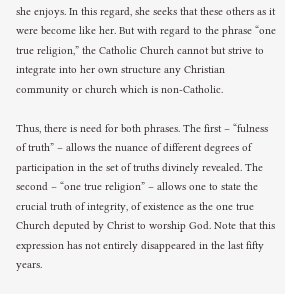she enjoys. In this regard, she seeks that these others as it were become like her. But with regard to the phrase “one true religion,” the Catholic Church cannot but strive to integrate into her own structure any Christian community or church which is non-Catholic.

Thus, there is need for both phrases. The first – “fulness of truth” – allows the nuance of different degrees of participation in the set of truths divinely revealed. The second – “one true religion” – allows one to state the crucial truth of integrity, of existence as the one true Church deputed by Christ to worship God. Note that this expression has not entirely disappeared in the last fifty years.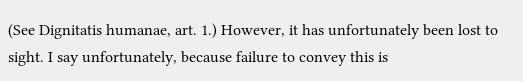(See Dignitatis humanae, art. 1.) However, it has unfortunately been lost to sight. I say unfortunately, because failure to convey this is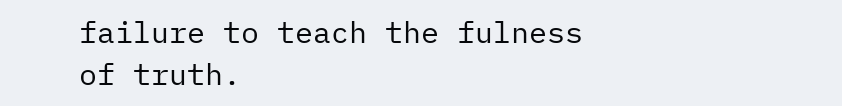failure to teach the fulness of truth.